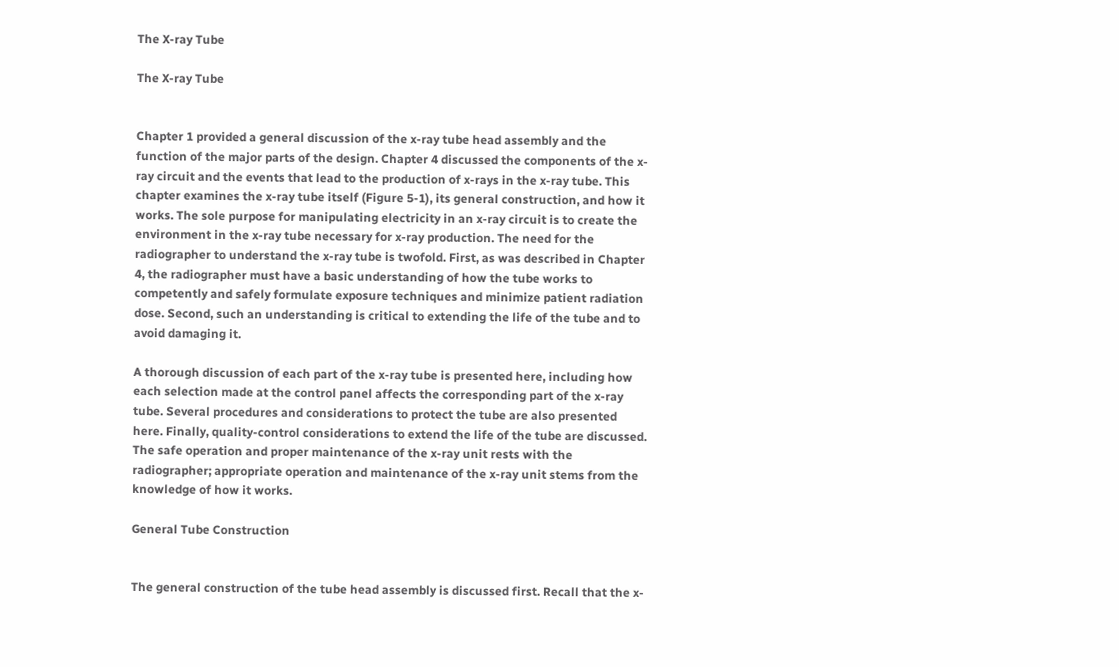The X-ray Tube

The X-ray Tube


Chapter 1 provided a general discussion of the x-ray tube head assembly and the function of the major parts of the design. Chapter 4 discussed the components of the x-ray circuit and the events that lead to the production of x-rays in the x-ray tube. This chapter examines the x-ray tube itself (Figure 5-1), its general construction, and how it works. The sole purpose for manipulating electricity in an x-ray circuit is to create the environment in the x-ray tube necessary for x-ray production. The need for the radiographer to understand the x-ray tube is twofold. First, as was described in Chapter 4, the radiographer must have a basic understanding of how the tube works to competently and safely formulate exposure techniques and minimize patient radiation dose. Second, such an understanding is critical to extending the life of the tube and to avoid damaging it.

A thorough discussion of each part of the x-ray tube is presented here, including how each selection made at the control panel affects the corresponding part of the x-ray tube. Several procedures and considerations to protect the tube are also presented here. Finally, quality-control considerations to extend the life of the tube are discussed. The safe operation and proper maintenance of the x-ray unit rests with the radiographer; appropriate operation and maintenance of the x-ray unit stems from the knowledge of how it works.

General Tube Construction


The general construction of the tube head assembly is discussed first. Recall that the x-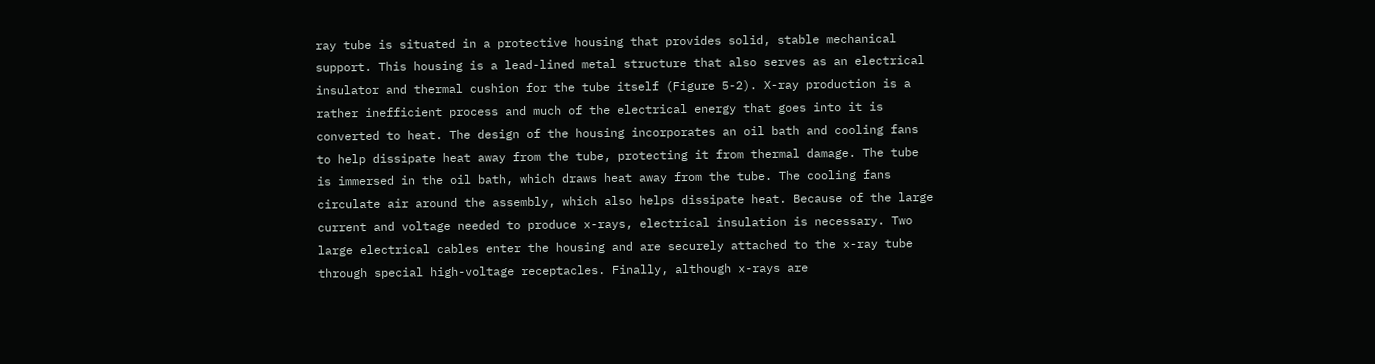ray tube is situated in a protective housing that provides solid, stable mechanical support. This housing is a lead-lined metal structure that also serves as an electrical insulator and thermal cushion for the tube itself (Figure 5-2). X-ray production is a rather inefficient process and much of the electrical energy that goes into it is converted to heat. The design of the housing incorporates an oil bath and cooling fans to help dissipate heat away from the tube, protecting it from thermal damage. The tube is immersed in the oil bath, which draws heat away from the tube. The cooling fans circulate air around the assembly, which also helps dissipate heat. Because of the large current and voltage needed to produce x-rays, electrical insulation is necessary. Two large electrical cables enter the housing and are securely attached to the x-ray tube through special high-voltage receptacles. Finally, although x-rays are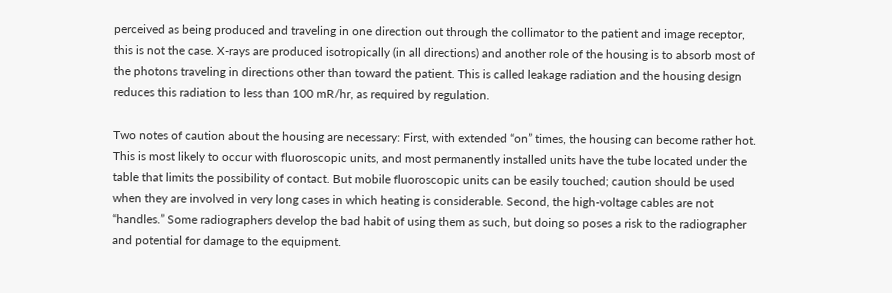perceived as being produced and traveling in one direction out through the collimator to the patient and image receptor, this is not the case. X-rays are produced isotropically (in all directions) and another role of the housing is to absorb most of the photons traveling in directions other than toward the patient. This is called leakage radiation and the housing design reduces this radiation to less than 100 mR/hr, as required by regulation.

Two notes of caution about the housing are necessary: First, with extended “on” times, the housing can become rather hot. This is most likely to occur with fluoroscopic units, and most permanently installed units have the tube located under the table that limits the possibility of contact. But mobile fluoroscopic units can be easily touched; caution should be used when they are involved in very long cases in which heating is considerable. Second, the high-voltage cables are not “handles.” Some radiographers develop the bad habit of using them as such, but doing so poses a risk to the radiographer and potential for damage to the equipment.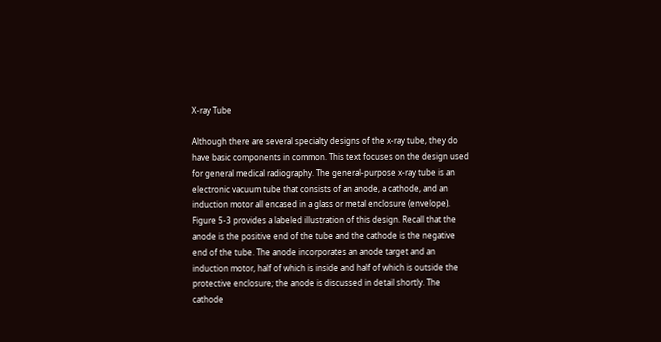X-ray Tube

Although there are several specialty designs of the x-ray tube, they do have basic components in common. This text focuses on the design used for general medical radiography. The general-purpose x-ray tube is an electronic vacuum tube that consists of an anode, a cathode, and an induction motor all encased in a glass or metal enclosure (envelope). Figure 5-3 provides a labeled illustration of this design. Recall that the anode is the positive end of the tube and the cathode is the negative end of the tube. The anode incorporates an anode target and an induction motor, half of which is inside and half of which is outside the protective enclosure; the anode is discussed in detail shortly. The cathode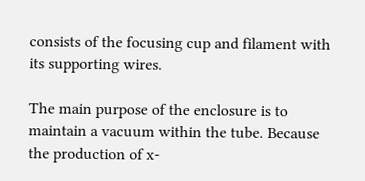consists of the focusing cup and filament with its supporting wires.

The main purpose of the enclosure is to maintain a vacuum within the tube. Because the production of x-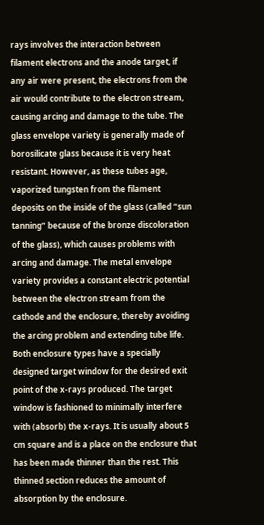rays involves the interaction between filament electrons and the anode target, if any air were present, the electrons from the air would contribute to the electron stream, causing arcing and damage to the tube. The glass envelope variety is generally made of borosilicate glass because it is very heat resistant. However, as these tubes age, vaporized tungsten from the filament deposits on the inside of the glass (called “sun tanning” because of the bronze discoloration of the glass), which causes problems with arcing and damage. The metal envelope variety provides a constant electric potential between the electron stream from the cathode and the enclosure, thereby avoiding the arcing problem and extending tube life. Both enclosure types have a specially designed target window for the desired exit point of the x-rays produced. The target window is fashioned to minimally interfere with (absorb) the x-rays. It is usually about 5 cm square and is a place on the enclosure that has been made thinner than the rest. This thinned section reduces the amount of absorption by the enclosure.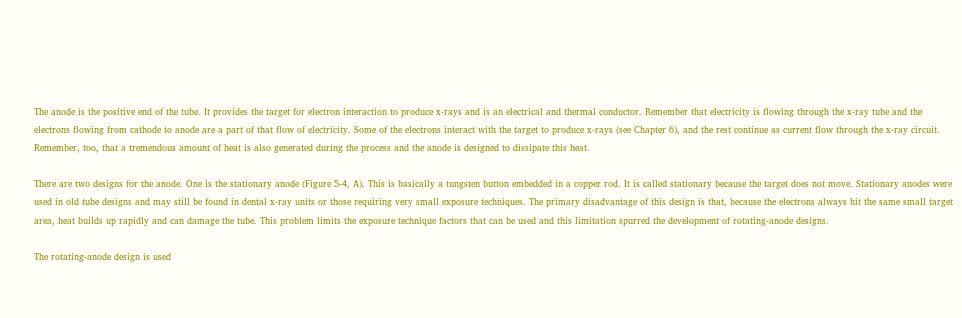The anode is the positive end of the tube. It provides the target for electron interaction to produce x-rays and is an electrical and thermal conductor. Remember that electricity is flowing through the x-ray tube and the electrons flowing from cathode to anode are a part of that flow of electricity. Some of the electrons interact with the target to produce x-rays (see Chapter 6), and the rest continue as current flow through the x-ray circuit. Remember, too, that a tremendous amount of heat is also generated during the process and the anode is designed to dissipate this heat.

There are two designs for the anode. One is the stationary anode (Figure 5-4, A). This is basically a tungsten button embedded in a copper rod. It is called stationary because the target does not move. Stationary anodes were used in old tube designs and may still be found in dental x-ray units or those requiring very small exposure techniques. The primary disadvantage of this design is that, because the electrons always hit the same small target area, heat builds up rapidly and can damage the tube. This problem limits the exposure technique factors that can be used and this limitation spurred the development of rotating-anode designs.

The rotating-anode design is used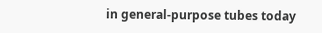in general-purpose tubes today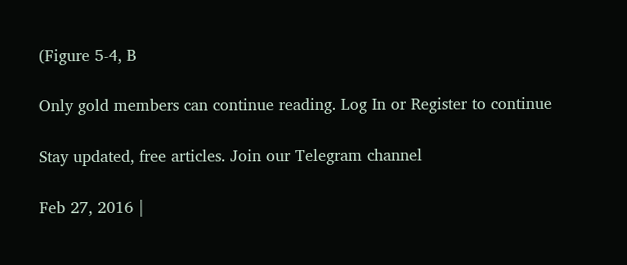(Figure 5-4, B

Only gold members can continue reading. Log In or Register to continue

Stay updated, free articles. Join our Telegram channel

Feb 27, 2016 |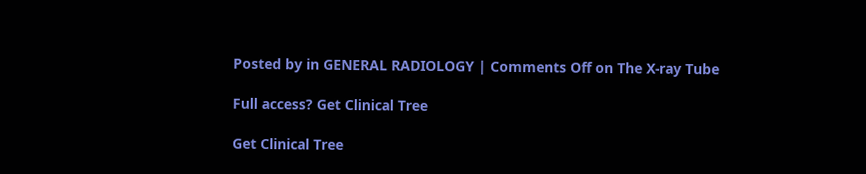Posted by in GENERAL RADIOLOGY | Comments Off on The X-ray Tube

Full access? Get Clinical Tree

Get Clinical Tree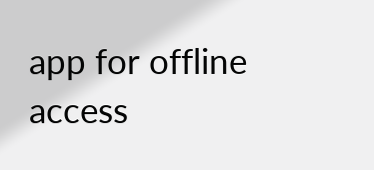app for offline access